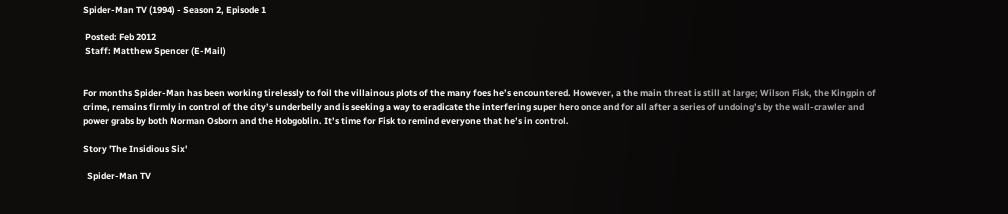Spider-Man TV (1994) - Season 2, Episode 1

 Posted: Feb 2012
 Staff: Matthew Spencer (E-Mail)


For months Spider-Man has been working tirelessly to foil the villainous plots of the many foes he’s encountered. However, a the main threat is still at large; Wilson Fisk, the Kingpin of crime, remains firmly in control of the city’s underbelly and is seeking a way to eradicate the interfering super hero once and for all after a series of undoing’s by the wall-crawler and power grabs by both Norman Osborn and the Hobgoblin. It’s time for Fisk to remind everyone that he’s in control.

Story 'The Insidious Six'

  Spider-Man TV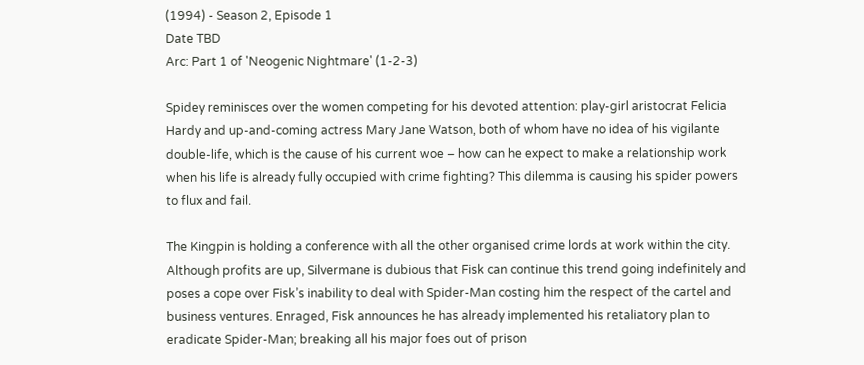(1994) - Season 2, Episode 1
Date TBD
Arc: Part 1 of 'Neogenic Nightmare' (1-2-3)

Spidey reminisces over the women competing for his devoted attention: play-girl aristocrat Felicia Hardy and up-and-coming actress Mary Jane Watson, both of whom have no idea of his vigilante double-life, which is the cause of his current woe – how can he expect to make a relationship work when his life is already fully occupied with crime fighting? This dilemma is causing his spider powers to flux and fail.

The Kingpin is holding a conference with all the other organised crime lords at work within the city. Although profits are up, Silvermane is dubious that Fisk can continue this trend going indefinitely and poses a cope over Fisk’s inability to deal with Spider-Man costing him the respect of the cartel and business ventures. Enraged, Fisk announces he has already implemented his retaliatory plan to eradicate Spider-Man; breaking all his major foes out of prison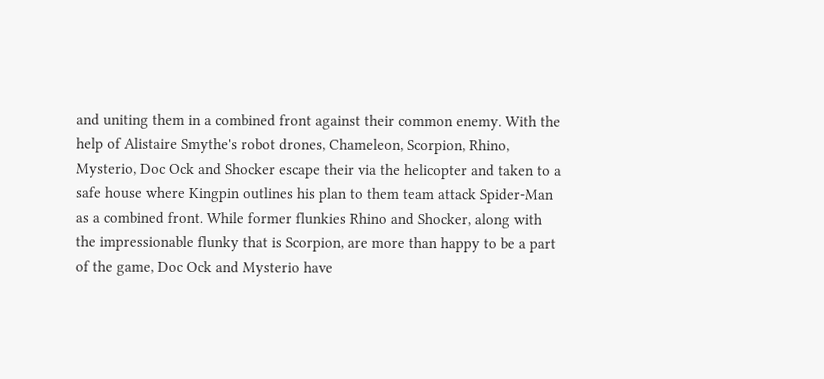and uniting them in a combined front against their common enemy. With the help of Alistaire Smythe's robot drones, Chameleon, Scorpion, Rhino, Mysterio, Doc Ock and Shocker escape their via the helicopter and taken to a safe house where Kingpin outlines his plan to them team attack Spider-Man as a combined front. While former flunkies Rhino and Shocker, along with the impressionable flunky that is Scorpion, are more than happy to be a part of the game, Doc Ock and Mysterio have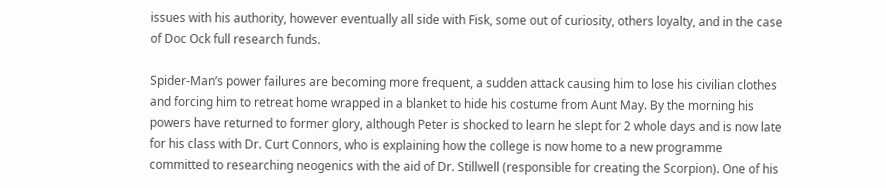issues with his authority, however eventually all side with Fisk, some out of curiosity, others loyalty, and in the case of Doc Ock full research funds.

Spider-Man’s power failures are becoming more frequent, a sudden attack causing him to lose his civilian clothes and forcing him to retreat home wrapped in a blanket to hide his costume from Aunt May. By the morning his powers have returned to former glory, although Peter is shocked to learn he slept for 2 whole days and is now late for his class with Dr. Curt Connors, who is explaining how the college is now home to a new programme committed to researching neogenics with the aid of Dr. Stillwell (responsible for creating the Scorpion). One of his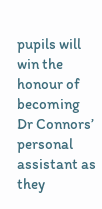pupils will win the honour of becoming Dr Connors’ personal assistant as they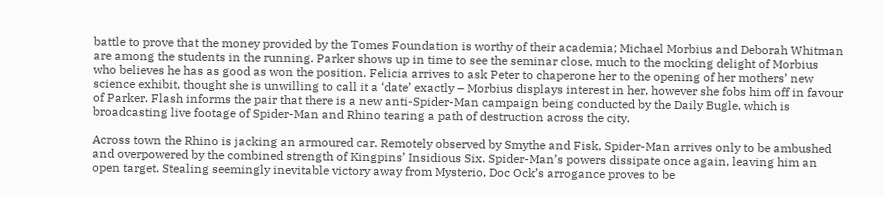battle to prove that the money provided by the Tomes Foundation is worthy of their academia; Michael Morbius and Deborah Whitman are among the students in the running. Parker shows up in time to see the seminar close, much to the mocking delight of Morbius who believes he has as good as won the position. Felicia arrives to ask Peter to chaperone her to the opening of her mothers’ new science exhibit, thought she is unwilling to call it a ‘date’ exactly – Morbius displays interest in her, however she fobs him off in favour of Parker. Flash informs the pair that there is a new anti-Spider-Man campaign being conducted by the Daily Bugle, which is broadcasting live footage of Spider-Man and Rhino tearing a path of destruction across the city.

Across town the Rhino is jacking an armoured car. Remotely observed by Smythe and Fisk, Spider-Man arrives only to be ambushed and overpowered by the combined strength of Kingpins’ Insidious Six. Spider-Man’s powers dissipate once again, leaving him an open target. Stealing seemingly inevitable victory away from Mysterio, Doc Ock’s arrogance proves to be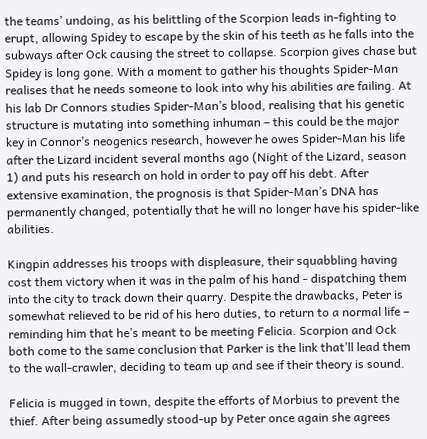the teams’ undoing, as his belittling of the Scorpion leads in-fighting to erupt, allowing Spidey to escape by the skin of his teeth as he falls into the subways after Ock causing the street to collapse. Scorpion gives chase but Spidey is long gone. With a moment to gather his thoughts Spider-Man realises that he needs someone to look into why his abilities are failing. At his lab Dr Connors studies Spider-Man’s blood, realising that his genetic structure is mutating into something inhuman – this could be the major key in Connor’s neogenics research, however he owes Spider-Man his life after the Lizard incident several months ago (Night of the Lizard, season 1) and puts his research on hold in order to pay off his debt. After extensive examination, the prognosis is that Spider-Man’s DNA has permanently changed, potentially that he will no longer have his spider-like abilities.

Kingpin addresses his troops with displeasure, their squabbling having cost them victory when it was in the palm of his hand - dispatching them into the city to track down their quarry. Despite the drawbacks, Peter is somewhat relieved to be rid of his hero duties, to return to a normal life – reminding him that he’s meant to be meeting Felicia. Scorpion and Ock both come to the same conclusion that Parker is the link that’ll lead them to the wall-crawler, deciding to team up and see if their theory is sound.

Felicia is mugged in town, despite the efforts of Morbius to prevent the thief. After being assumedly stood-up by Peter once again she agrees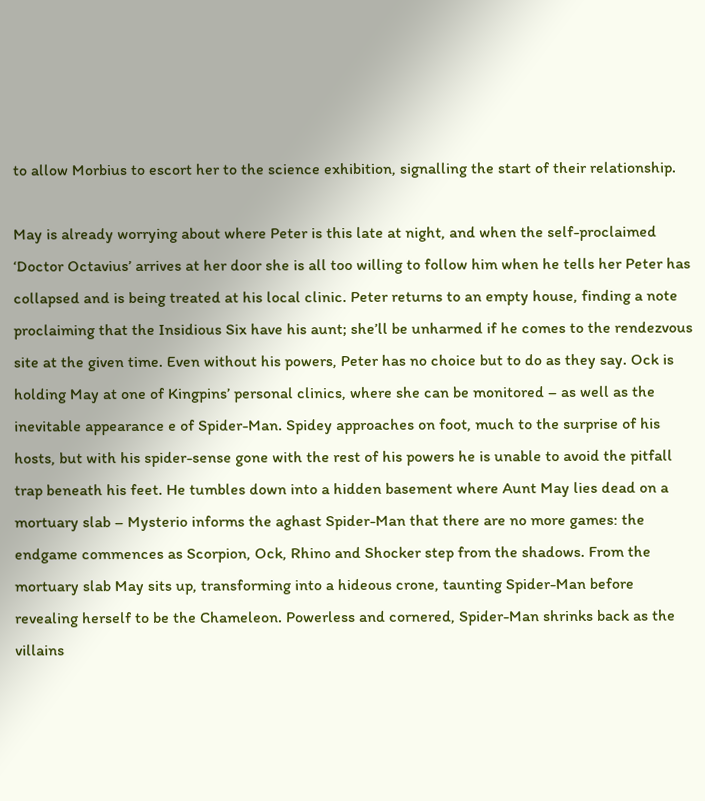to allow Morbius to escort her to the science exhibition, signalling the start of their relationship.

May is already worrying about where Peter is this late at night, and when the self-proclaimed ‘Doctor Octavius’ arrives at her door she is all too willing to follow him when he tells her Peter has collapsed and is being treated at his local clinic. Peter returns to an empty house, finding a note proclaiming that the Insidious Six have his aunt; she’ll be unharmed if he comes to the rendezvous site at the given time. Even without his powers, Peter has no choice but to do as they say. Ock is holding May at one of Kingpins’ personal clinics, where she can be monitored – as well as the inevitable appearance e of Spider-Man. Spidey approaches on foot, much to the surprise of his hosts, but with his spider-sense gone with the rest of his powers he is unable to avoid the pitfall trap beneath his feet. He tumbles down into a hidden basement where Aunt May lies dead on a mortuary slab – Mysterio informs the aghast Spider-Man that there are no more games: the endgame commences as Scorpion, Ock, Rhino and Shocker step from the shadows. From the mortuary slab May sits up, transforming into a hideous crone, taunting Spider-Man before revealing herself to be the Chameleon. Powerless and cornered, Spider-Man shrinks back as the villains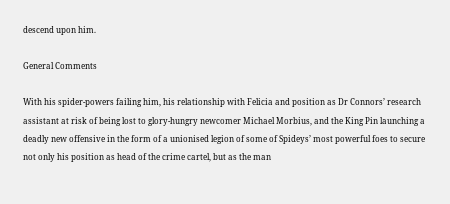descend upon him.

General Comments

With his spider-powers failing him, his relationship with Felicia and position as Dr Connors’ research assistant at risk of being lost to glory-hungry newcomer Michael Morbius, and the King Pin launching a deadly new offensive in the form of a unionised legion of some of Spideys’ most powerful foes to secure not only his position as head of the crime cartel, but as the man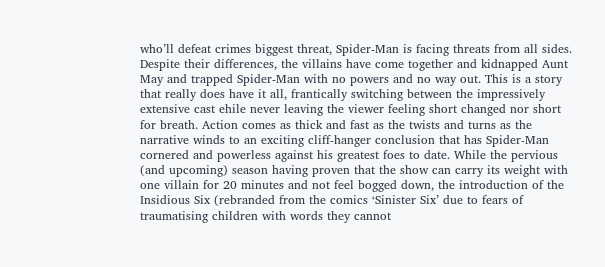who’ll defeat crimes biggest threat, Spider-Man is facing threats from all sides. Despite their differences, the villains have come together and kidnapped Aunt May and trapped Spider-Man with no powers and no way out. This is a story that really does have it all, frantically switching between the impressively extensive cast ehile never leaving the viewer feeling short changed nor short for breath. Action comes as thick and fast as the twists and turns as the narrative winds to an exciting cliff-hanger conclusion that has Spider-Man cornered and powerless against his greatest foes to date. While the pervious (and upcoming) season having proven that the show can carry its weight with one villain for 20 minutes and not feel bogged down, the introduction of the Insidious Six (rebranded from the comics ‘Sinister Six’ due to fears of traumatising children with words they cannot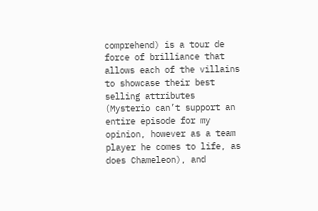comprehend) is a tour de force of brilliance that allows each of the villains to showcase their best selling attributes (Mysterio can’t support an entire episode for my opinion, however as a team player he comes to life, as does Chameleon), and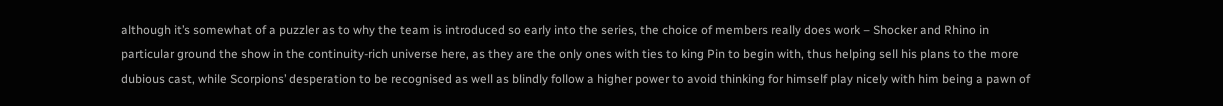although it’s somewhat of a puzzler as to why the team is introduced so early into the series, the choice of members really does work – Shocker and Rhino in particular ground the show in the continuity-rich universe here, as they are the only ones with ties to king Pin to begin with, thus helping sell his plans to the more dubious cast, while Scorpions’ desperation to be recognised as well as blindly follow a higher power to avoid thinking for himself play nicely with him being a pawn of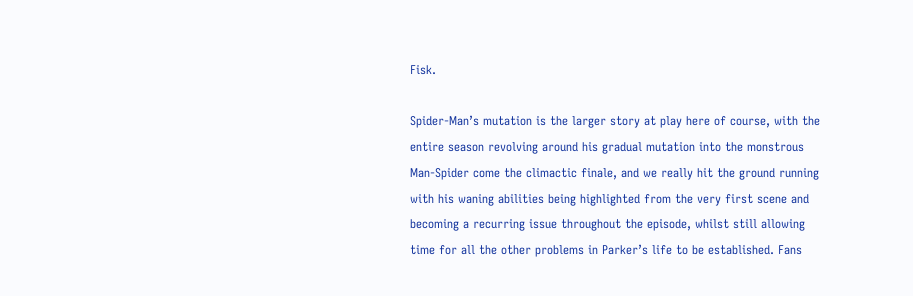Fisk.

Spider-Man’s mutation is the larger story at play here of course, with the entire season revolving around his gradual mutation into the monstrous Man-Spider come the climactic finale, and we really hit the ground running with his waning abilities being highlighted from the very first scene and becoming a recurring issue throughout the episode, whilst still allowing time for all the other problems in Parker’s life to be established. Fans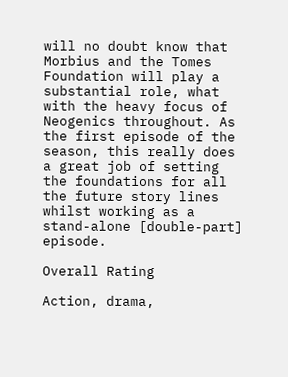will no doubt know that Morbius and the Tomes Foundation will play a substantial role, what with the heavy focus of Neogenics throughout. As the first episode of the season, this really does a great job of setting the foundations for all the future story lines whilst working as a stand-alone [double-part] episode.

Overall Rating

Action, drama,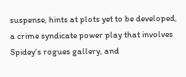suspense, hints at plots yet to be developed, a crime syndicate power play that involves Spidey’s rogues gallery, and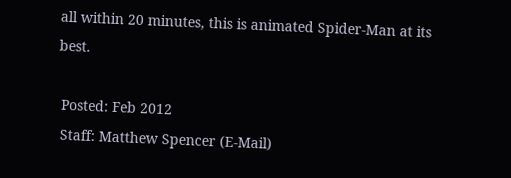all within 20 minutes, this is animated Spider-Man at its best.

 Posted: Feb 2012
 Staff: Matthew Spencer (E-Mail)